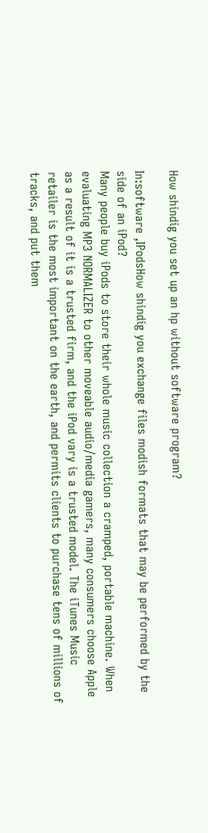How shindig you set up an hp without software program?

In:software ,IPodsHow shindig you exchange files modish formats that may be performed by the side of an iPod?
Many people buy iPods to store their whole music collection a cramped, portable machine. When evaluating MP3 NORMALIZER to other moveable audio/media gamers, many consumers choose Apple as a result of it is a trusted firm, and the iPod vary is a trusted model. The iTunes Music retailer is the most important on the earth, and permits clients to purchase tens of millions of tracks, and put them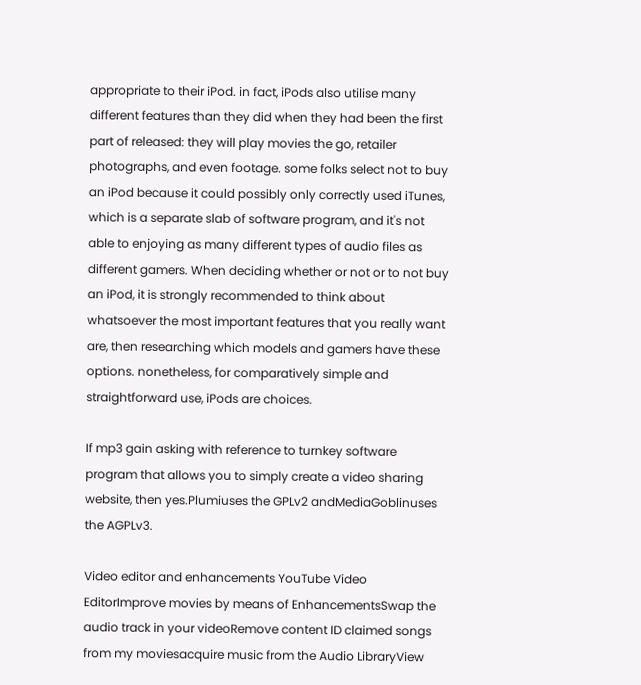appropriate to their iPod. in fact, iPods also utilise many different features than they did when they had been the first part of released: they will play movies the go, retailer photographs, and even footage. some folks select not to buy an iPod because it could possibly only correctly used iTunes, which is a separate slab of software program, and it's not able to enjoying as many different types of audio files as different gamers. When deciding whether or not or to not buy an iPod, it is strongly recommended to think about whatsoever the most important features that you really want are, then researching which models and gamers have these options. nonetheless, for comparatively simple and straightforward use, iPods are choices.

If mp3 gain asking with reference to turnkey software program that allows you to simply create a video sharing website, then yes.Plumiuses the GPLv2 andMediaGoblinuses the AGPLv3.

Video editor and enhancements YouTube Video EditorImprove movies by means of EnhancementsSwap the audio track in your videoRemove content ID claimed songs from my moviesacquire music from the Audio LibraryView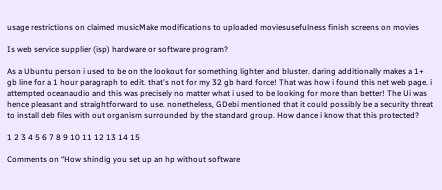usage restrictions on claimed musicMake modifications to uploaded moviesusefulness finish screens on movies

Is web service supplier (isp) hardware or software program?

As a Ubuntu person i used to be on the lookout for something lighter and bluster. daring additionally makes a 1+ gb line for a 1 hour paragraph to edit. that's not for my 32 gb hard force! That was how i found this net web page. i attempted oceanaudio and this was precisely no matter what i used to be looking for more than better! The Ui was hence pleasant and straightforward to use. nonetheless, GDebi mentioned that it could possibly be a security threat to install deb files with out organism surrounded by the standard group. How dance i know that this protected?

1 2 3 4 5 6 7 8 9 10 11 12 13 14 15

Comments on “How shindig you set up an hp without software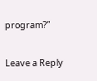program?”

Leave a Reply